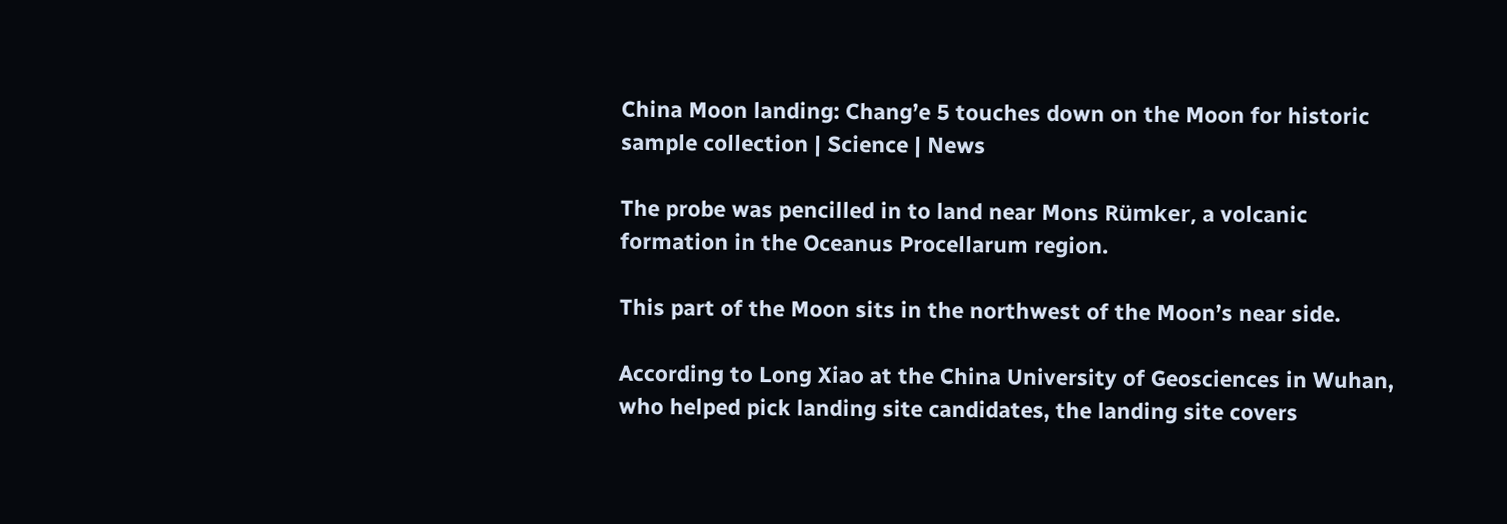China Moon landing: Chang’e 5 touches down on the Moon for historic sample collection | Science | News

The probe was pencilled in to land near Mons Rümker, a volcanic formation in the Oceanus Procellarum region.

This part of the Moon sits in the northwest of the Moon’s near side.

According to Long Xiao at the China University of Geosciences in Wuhan, who helped pick landing site candidates, the landing site covers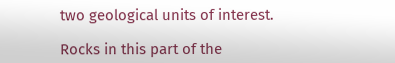two geological units of interest.

Rocks in this part of the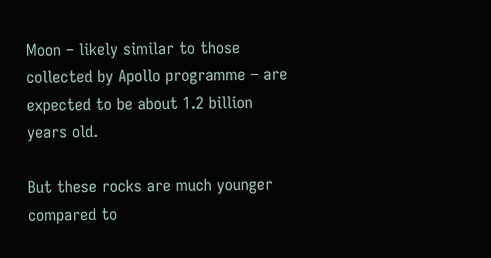Moon – likely similar to those collected by Apollo programme – are expected to be about 1.2 billion years old.

But these rocks are much younger compared to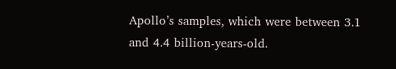Apollo’s samples, which were between 3.1 and 4.4 billion-years-old.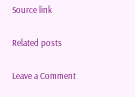Source link

Related posts

Leave a Comment